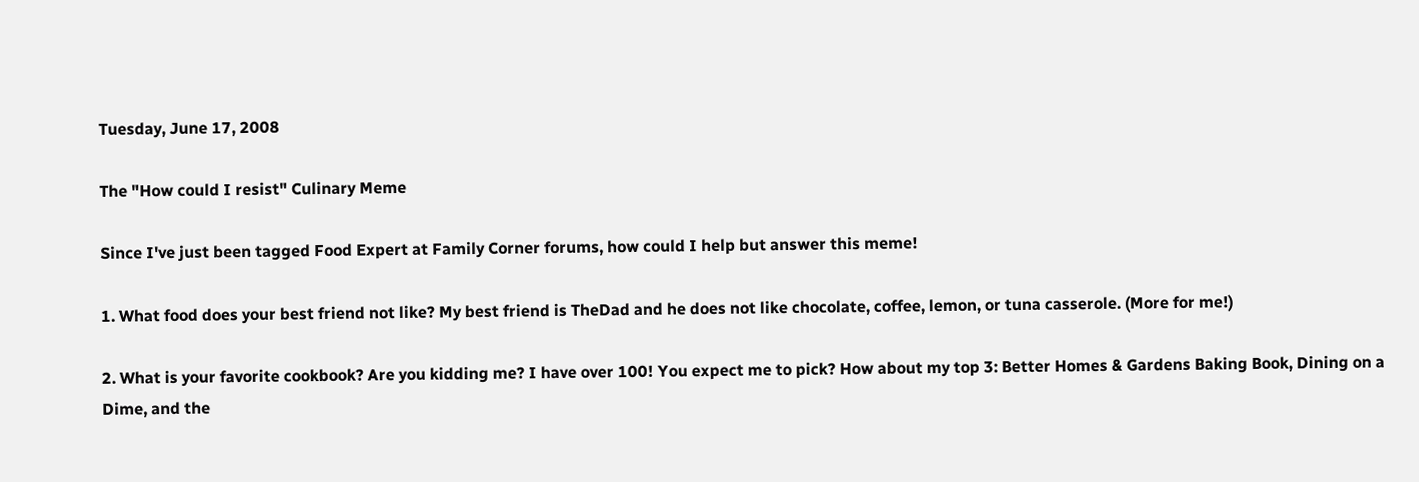Tuesday, June 17, 2008

The "How could I resist" Culinary Meme

Since I've just been tagged Food Expert at Family Corner forums, how could I help but answer this meme!

1. What food does your best friend not like? My best friend is TheDad and he does not like chocolate, coffee, lemon, or tuna casserole. (More for me!)

2. What is your favorite cookbook? Are you kidding me? I have over 100! You expect me to pick? How about my top 3: Better Homes & Gardens Baking Book, Dining on a Dime, and the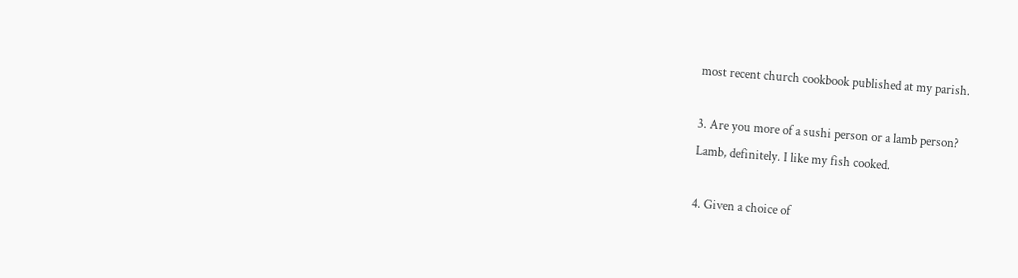most recent church cookbook published at my parish.

3. Are you more of a sushi person or a lamb person?
Lamb, definitely. I like my fish cooked.

4. Given a choice of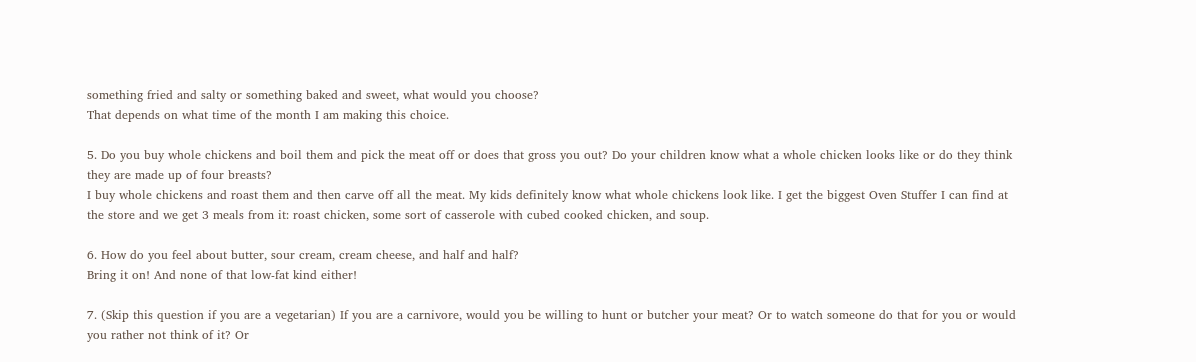something fried and salty or something baked and sweet, what would you choose?
That depends on what time of the month I am making this choice.

5. Do you buy whole chickens and boil them and pick the meat off or does that gross you out? Do your children know what a whole chicken looks like or do they think they are made up of four breasts?
I buy whole chickens and roast them and then carve off all the meat. My kids definitely know what whole chickens look like. I get the biggest Oven Stuffer I can find at the store and we get 3 meals from it: roast chicken, some sort of casserole with cubed cooked chicken, and soup.

6. How do you feel about butter, sour cream, cream cheese, and half and half?
Bring it on! And none of that low-fat kind either!

7. (Skip this question if you are a vegetarian) If you are a carnivore, would you be willing to hunt or butcher your meat? Or to watch someone do that for you or would you rather not think of it? Or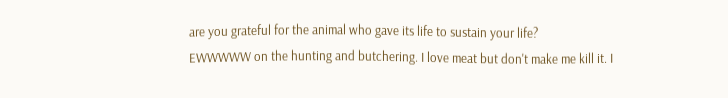are you grateful for the animal who gave its life to sustain your life?
EWWWWW on the hunting and butchering. I love meat but don't make me kill it. I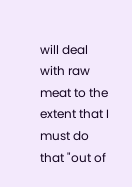will deal with raw meat to the extent that I must do that "out of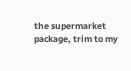the supermarket package, trim to my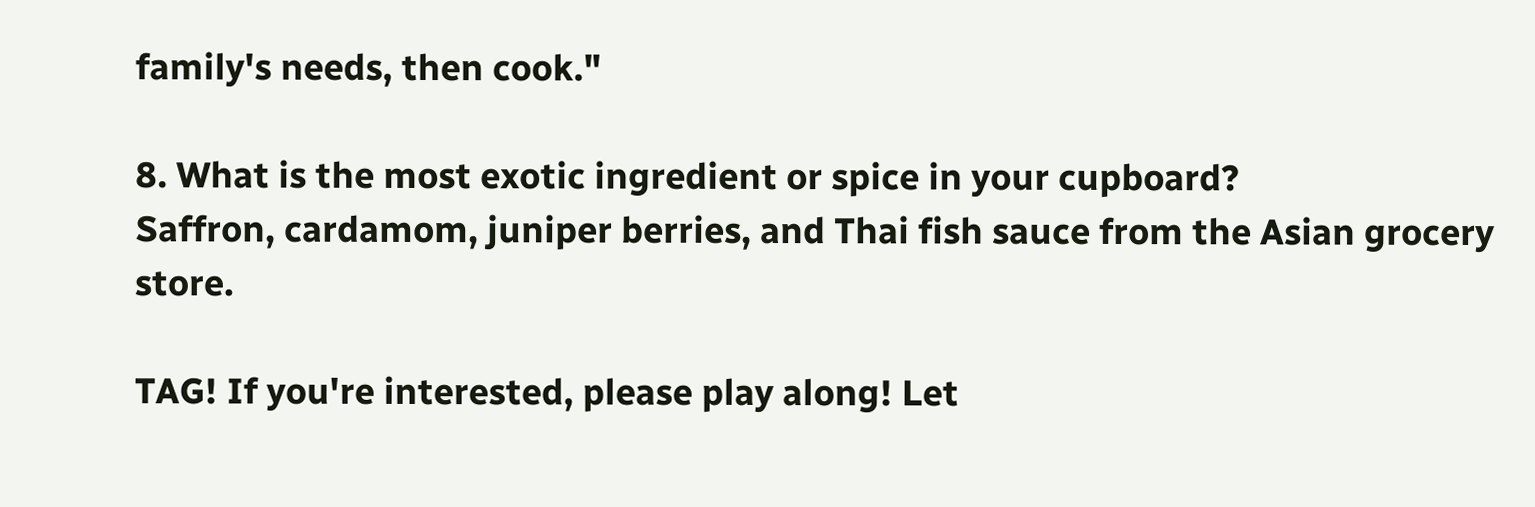family's needs, then cook."

8. What is the most exotic ingredient or spice in your cupboard?
Saffron, cardamom, juniper berries, and Thai fish sauce from the Asian grocery store.

TAG! If you're interested, please play along! Let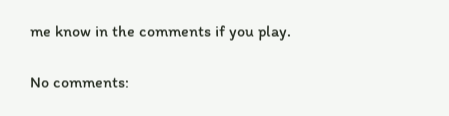me know in the comments if you play.

No comments: